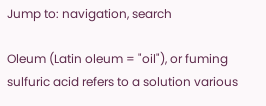Jump to: navigation, search

Oleum (Latin oleum = "oil"), or fuming sulfuric acid refers to a solution various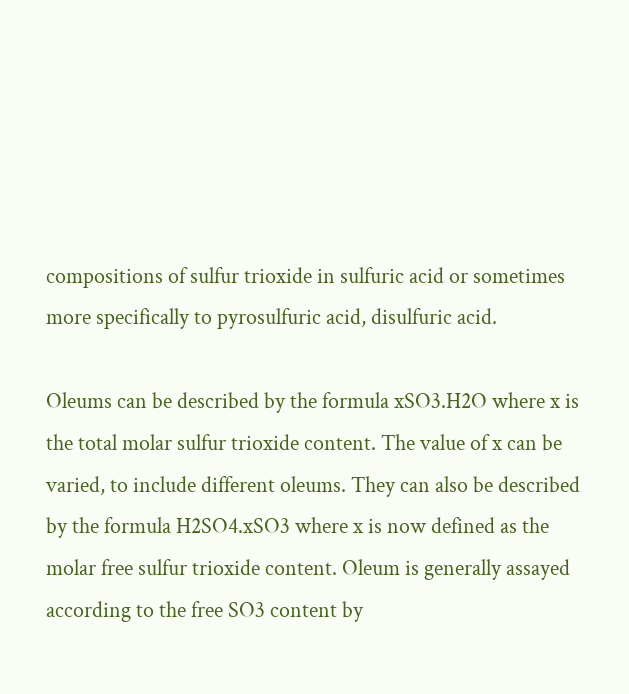compositions of sulfur trioxide in sulfuric acid or sometimes more specifically to pyrosulfuric acid, disulfuric acid.

Oleums can be described by the formula xSO3.H2O where x is the total molar sulfur trioxide content. The value of x can be varied, to include different oleums. They can also be described by the formula H2SO4.xSO3 where x is now defined as the molar free sulfur trioxide content. Oleum is generally assayed according to the free SO3 content by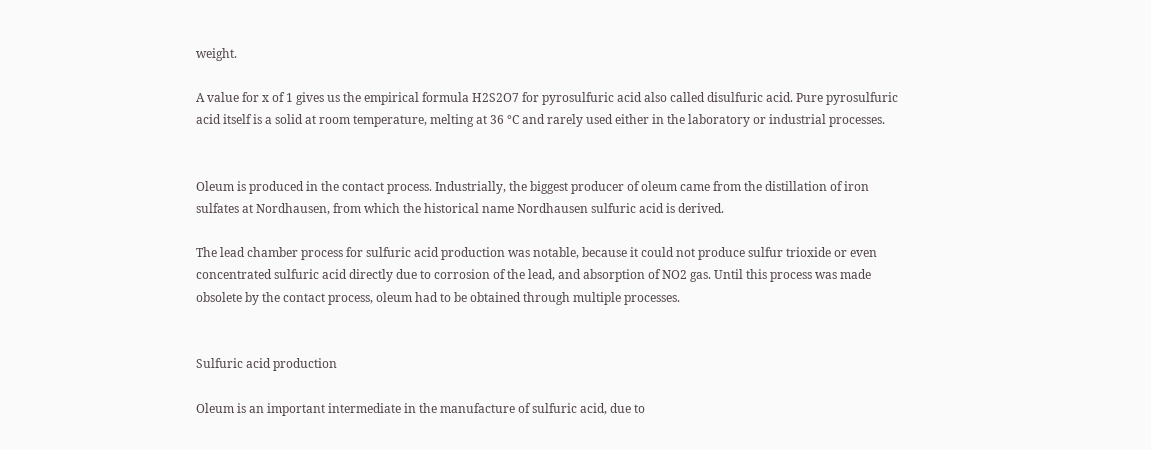weight.

A value for x of 1 gives us the empirical formula H2S2O7 for pyrosulfuric acid also called disulfuric acid. Pure pyrosulfuric acid itself is a solid at room temperature, melting at 36 °C and rarely used either in the laboratory or industrial processes.


Oleum is produced in the contact process. Industrially, the biggest producer of oleum came from the distillation of iron sulfates at Nordhausen, from which the historical name Nordhausen sulfuric acid is derived.

The lead chamber process for sulfuric acid production was notable, because it could not produce sulfur trioxide or even concentrated sulfuric acid directly due to corrosion of the lead, and absorption of NO2 gas. Until this process was made obsolete by the contact process, oleum had to be obtained through multiple processes.


Sulfuric acid production

Oleum is an important intermediate in the manufacture of sulfuric acid, due to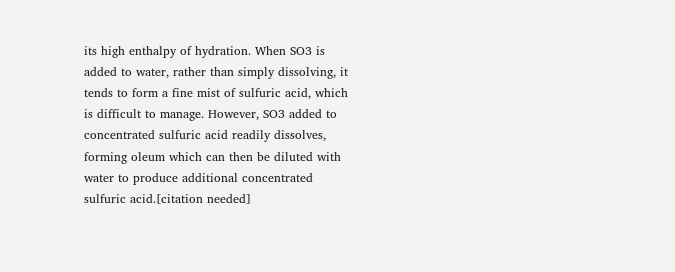its high enthalpy of hydration. When SO3 is added to water, rather than simply dissolving, it tends to form a fine mist of sulfuric acid, which is difficult to manage. However, SO3 added to concentrated sulfuric acid readily dissolves, forming oleum which can then be diluted with water to produce additional concentrated sulfuric acid.[citation needed]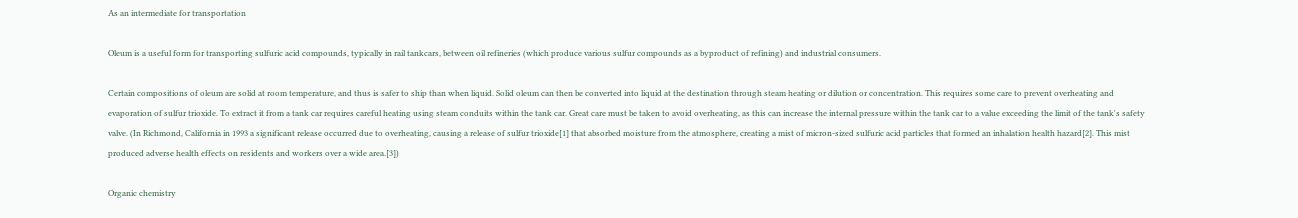As an intermediate for transportation

Oleum is a useful form for transporting sulfuric acid compounds, typically in rail tankcars, between oil refineries (which produce various sulfur compounds as a byproduct of refining) and industrial consumers.

Certain compositions of oleum are solid at room temperature, and thus is safer to ship than when liquid. Solid oleum can then be converted into liquid at the destination through steam heating or dilution or concentration. This requires some care to prevent overheating and evaporation of sulfur trioxide. To extract it from a tank car requires careful heating using steam conduits within the tank car. Great care must be taken to avoid overheating, as this can increase the internal pressure within the tank car to a value exceeding the limit of the tank's safety valve. (In Richmond, California in 1993 a significant release occurred due to overheating, causing a release of sulfur trioxide[1] that absorbed moisture from the atmosphere, creating a mist of micron-sized sulfuric acid particles that formed an inhalation health hazard[2]. This mist produced adverse health effects on residents and workers over a wide area.[3])

Organic chemistry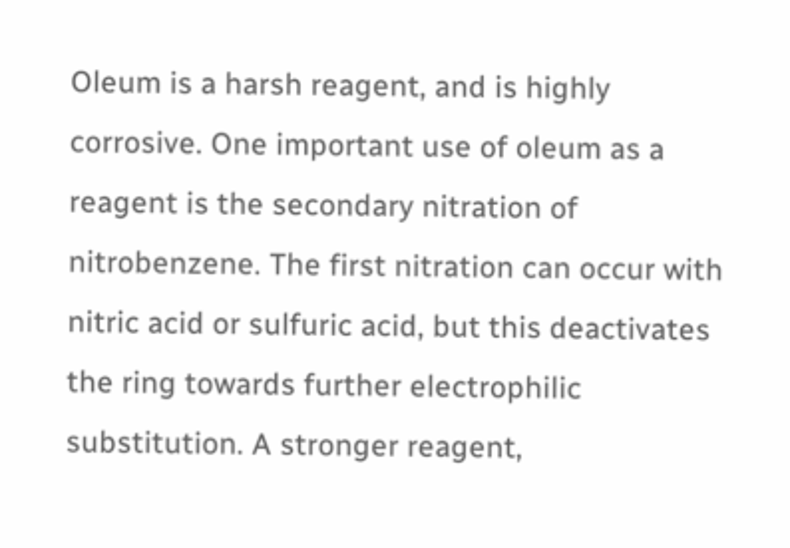Oleum is a harsh reagent, and is highly corrosive. One important use of oleum as a reagent is the secondary nitration of nitrobenzene. The first nitration can occur with nitric acid or sulfuric acid, but this deactivates the ring towards further electrophilic substitution. A stronger reagent,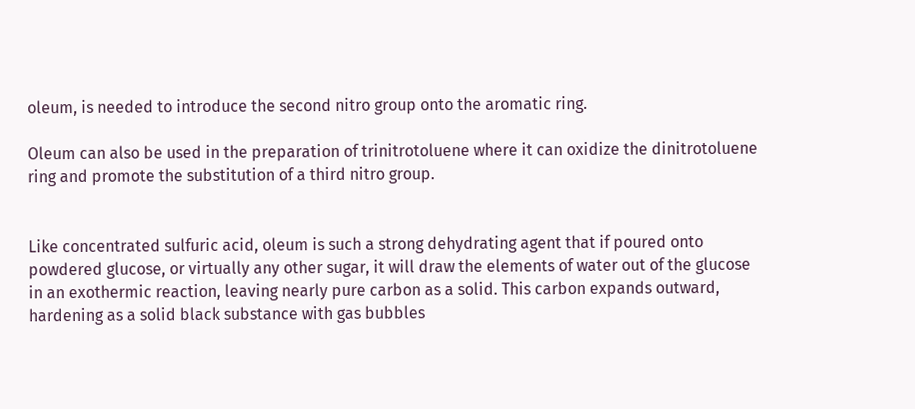oleum, is needed to introduce the second nitro group onto the aromatic ring.

Oleum can also be used in the preparation of trinitrotoluene where it can oxidize the dinitrotoluene ring and promote the substitution of a third nitro group.


Like concentrated sulfuric acid, oleum is such a strong dehydrating agent that if poured onto powdered glucose, or virtually any other sugar, it will draw the elements of water out of the glucose in an exothermic reaction, leaving nearly pure carbon as a solid. This carbon expands outward, hardening as a solid black substance with gas bubbles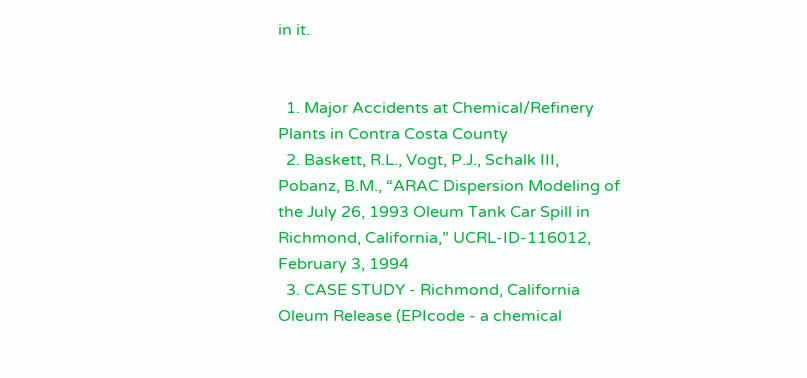in it.


  1. Major Accidents at Chemical/Refinery Plants in Contra Costa County
  2. Baskett, R.L., Vogt, P.J., Schalk III, Pobanz, B.M., “ARAC Dispersion Modeling of the July 26, 1993 Oleum Tank Car Spill in Richmond, California,” UCRL-ID-116012, February 3, 1994
  3. CASE STUDY - Richmond, California Oleum Release (EPIcode - a chemical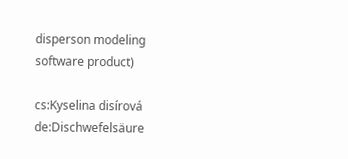disperson modeling software product)

cs:Kyselina disírová de:Dischwefelsäure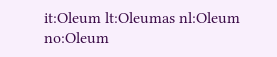it:Oleum lt:Oleumas nl:Oleum no:Oleum